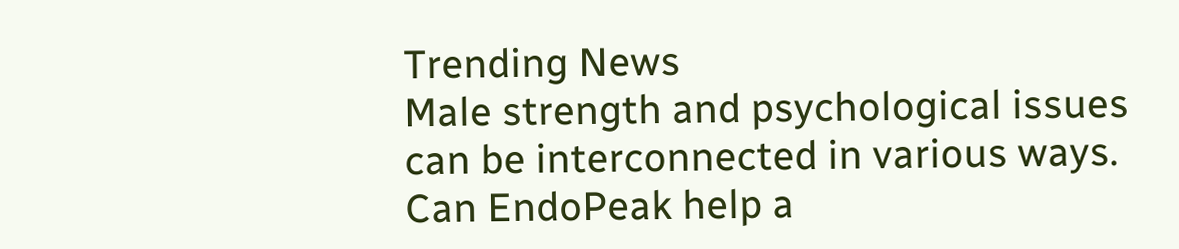Trending News
Male strength and psychological issues can be interconnected in various ways. Can EndoPeak help a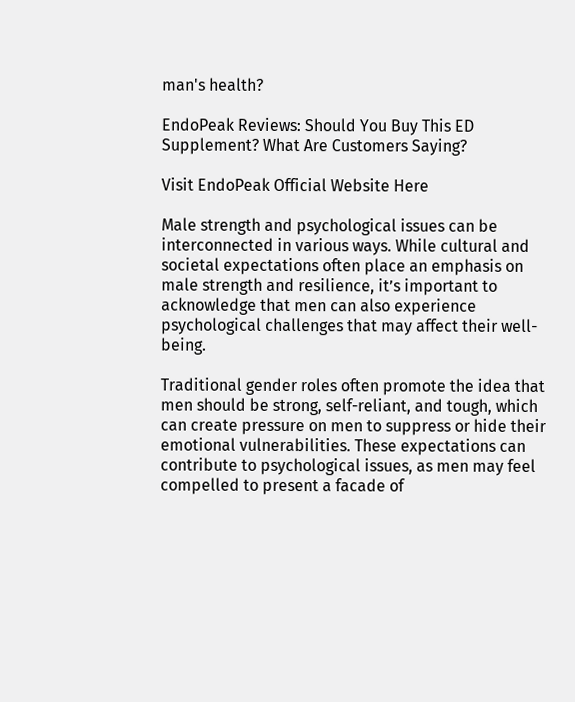man's health?

EndoPeak Reviews: Should You Buy This ED Supplement? What Are Customers Saying?

Visit EndoPeak Official Website Here

Male strength and psychological issues can be interconnected in various ways. While cultural and societal expectations often place an emphasis on male strength and resilience, it’s important to acknowledge that men can also experience psychological challenges that may affect their well-being.

Traditional gender roles often promote the idea that men should be strong, self-reliant, and tough, which can create pressure on men to suppress or hide their emotional vulnerabilities. These expectations can contribute to psychological issues, as men may feel compelled to present a facade of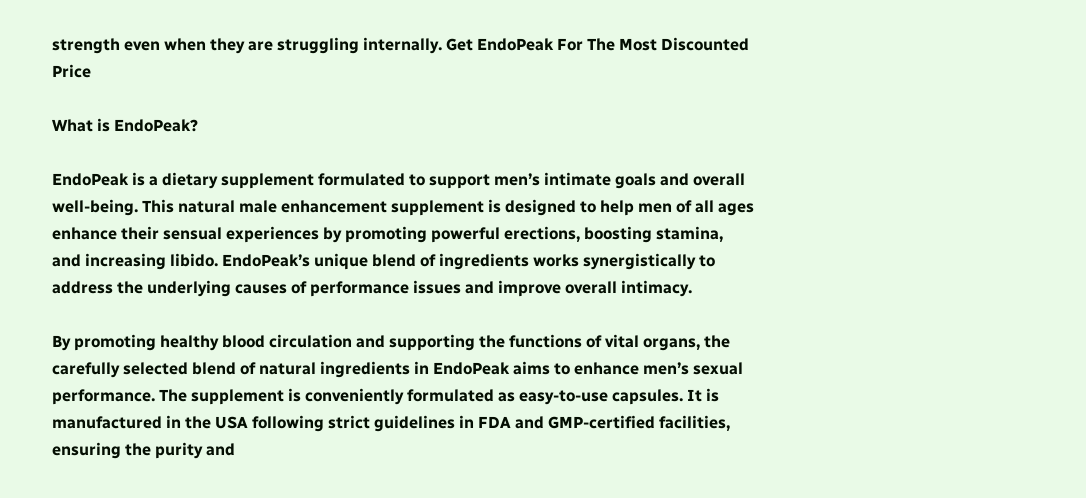strength even when they are struggling internally. Get EndoPeak For The Most Discounted Price

What is EndoPeak?

EndoPeak is a dietary supplement formulated to support men’s intimate goals and overall well-being. This natural male enhancement supplement is designed to help men of all ages enhance their sensual experiences by promoting powerful erections, boosting stamina, and increasing libido. EndoPeak’s unique blend of ingredients works synergistically to address the underlying causes of performance issues and improve overall intimacy.

By promoting healthy blood circulation and supporting the functions of vital organs, the carefully selected blend of natural ingredients in EndoPeak aims to enhance men’s sexual performance. The supplement is conveniently formulated as easy-to-use capsules. It is manufactured in the USA following strict guidelines in FDA and GMP-certified facilities, ensuring the purity and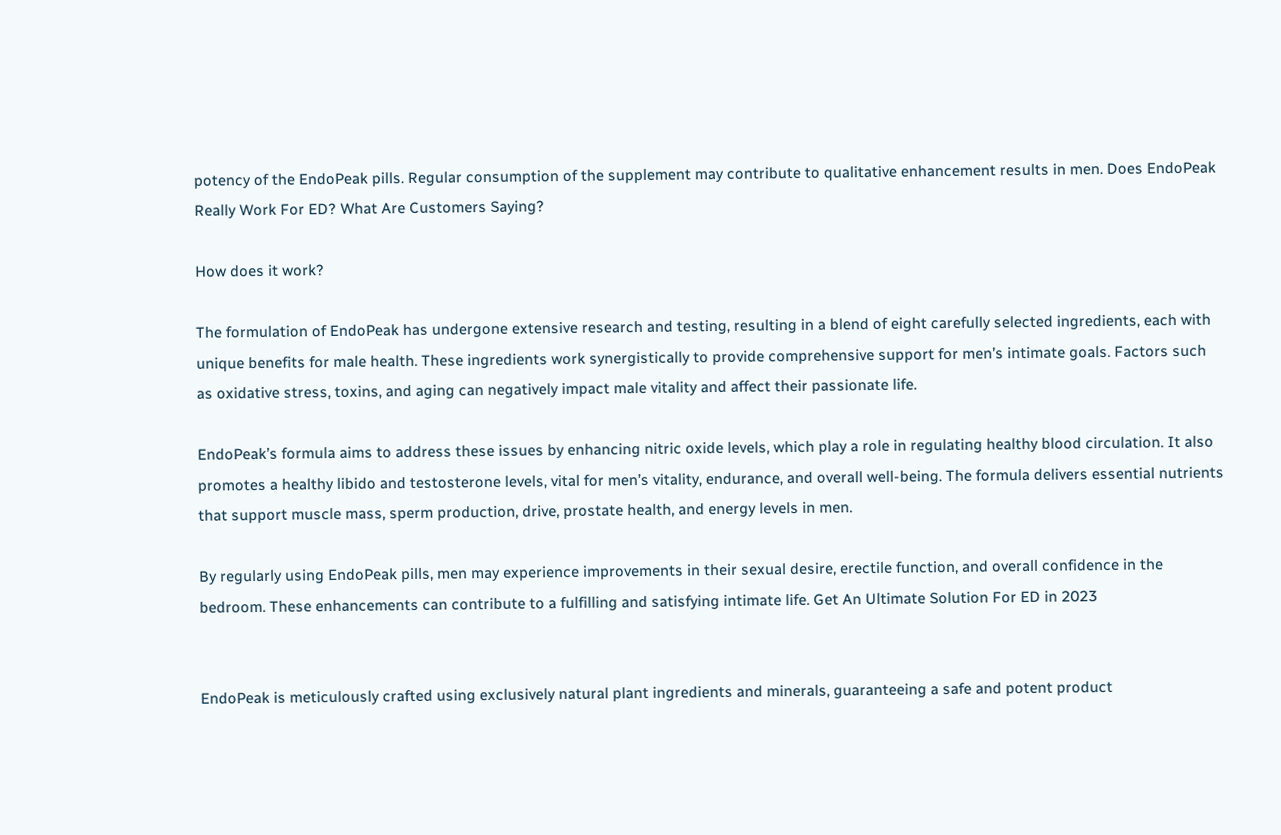potency of the EndoPeak pills. Regular consumption of the supplement may contribute to qualitative enhancement results in men. Does EndoPeak Really Work For ED? What Are Customers Saying?

How does it work?

The formulation of EndoPeak has undergone extensive research and testing, resulting in a blend of eight carefully selected ingredients, each with unique benefits for male health. These ingredients work synergistically to provide comprehensive support for men’s intimate goals. Factors such as oxidative stress, toxins, and aging can negatively impact male vitality and affect their passionate life.

EndoPeak’s formula aims to address these issues by enhancing nitric oxide levels, which play a role in regulating healthy blood circulation. It also promotes a healthy libido and testosterone levels, vital for men’s vitality, endurance, and overall well-being. The formula delivers essential nutrients that support muscle mass, sperm production, drive, prostate health, and energy levels in men.

By regularly using EndoPeak pills, men may experience improvements in their sexual desire, erectile function, and overall confidence in the bedroom. These enhancements can contribute to a fulfilling and satisfying intimate life. Get An Ultimate Solution For ED in 2023


EndoPeak is meticulously crafted using exclusively natural plant ingredients and minerals, guaranteeing a safe and potent product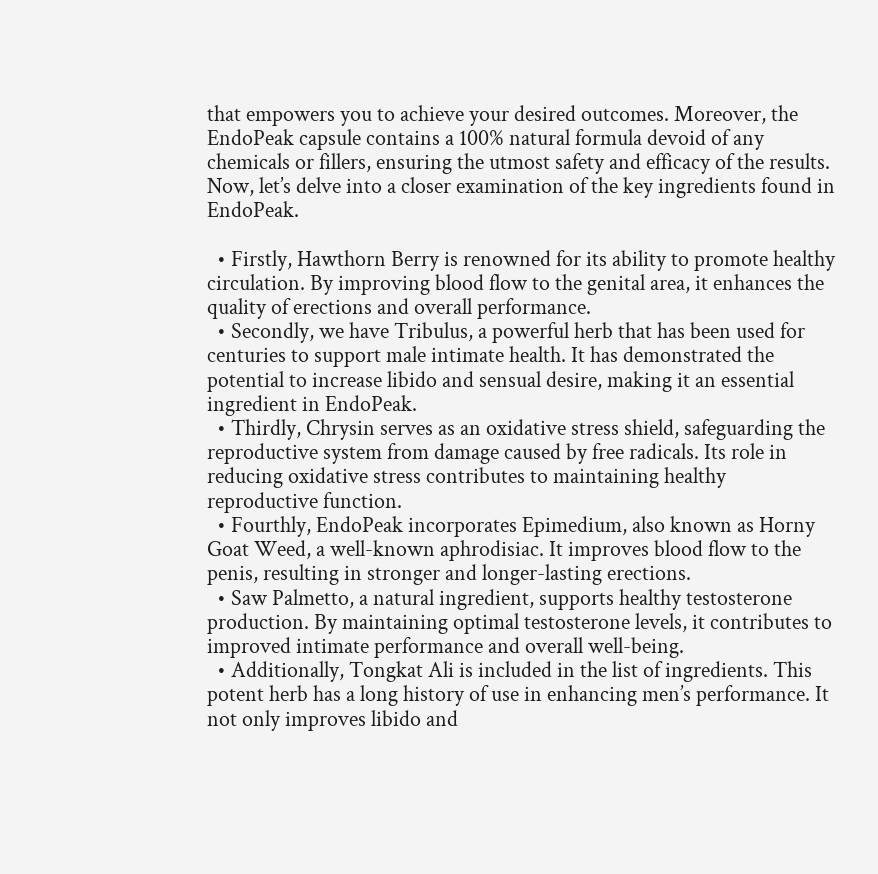that empowers you to achieve your desired outcomes. Moreover, the EndoPeak capsule contains a 100% natural formula devoid of any chemicals or fillers, ensuring the utmost safety and efficacy of the results. Now, let’s delve into a closer examination of the key ingredients found in EndoPeak.

  • Firstly, Hawthorn Berry is renowned for its ability to promote healthy circulation. By improving blood flow to the genital area, it enhances the quality of erections and overall performance.
  • Secondly, we have Tribulus, a powerful herb that has been used for centuries to support male intimate health. It has demonstrated the potential to increase libido and sensual desire, making it an essential ingredient in EndoPeak.
  • Thirdly, Chrysin serves as an oxidative stress shield, safeguarding the reproductive system from damage caused by free radicals. Its role in reducing oxidative stress contributes to maintaining healthy reproductive function.
  • Fourthly, EndoPeak incorporates Epimedium, also known as Horny Goat Weed, a well-known aphrodisiac. It improves blood flow to the penis, resulting in stronger and longer-lasting erections.
  • Saw Palmetto, a natural ingredient, supports healthy testosterone production. By maintaining optimal testosterone levels, it contributes to improved intimate performance and overall well-being.
  • Additionally, Tongkat Ali is included in the list of ingredients. This potent herb has a long history of use in enhancing men’s performance. It not only improves libido and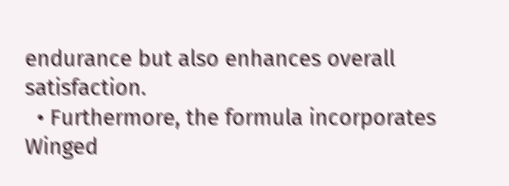endurance but also enhances overall satisfaction.
  • Furthermore, the formula incorporates Winged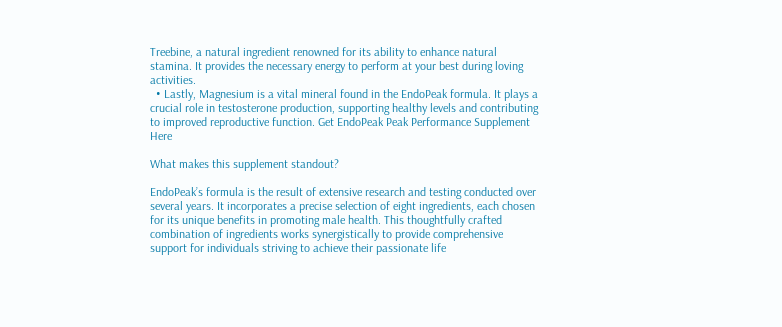Treebine, a natural ingredient renowned for its ability to enhance natural stamina. It provides the necessary energy to perform at your best during loving activities.
  • Lastly, Magnesium is a vital mineral found in the EndoPeak formula. It plays a crucial role in testosterone production, supporting healthy levels and contributing to improved reproductive function. Get EndoPeak Peak Performance Supplement Here

What makes this supplement standout?

EndoPeak’s formula is the result of extensive research and testing conducted over several years. It incorporates a precise selection of eight ingredients, each chosen for its unique benefits in promoting male health. This thoughtfully crafted combination of ingredients works synergistically to provide comprehensive support for individuals striving to achieve their passionate life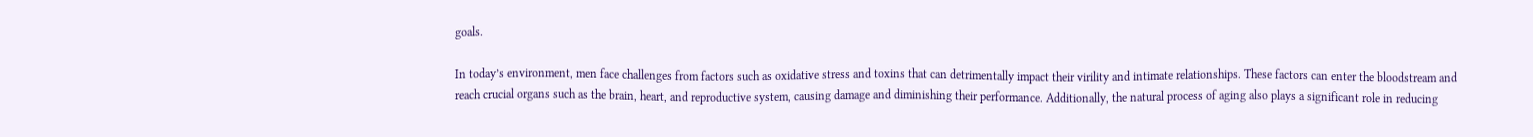goals.

In today’s environment, men face challenges from factors such as oxidative stress and toxins that can detrimentally impact their virility and intimate relationships. These factors can enter the bloodstream and reach crucial organs such as the brain, heart, and reproductive system, causing damage and diminishing their performance. Additionally, the natural process of aging also plays a significant role in reducing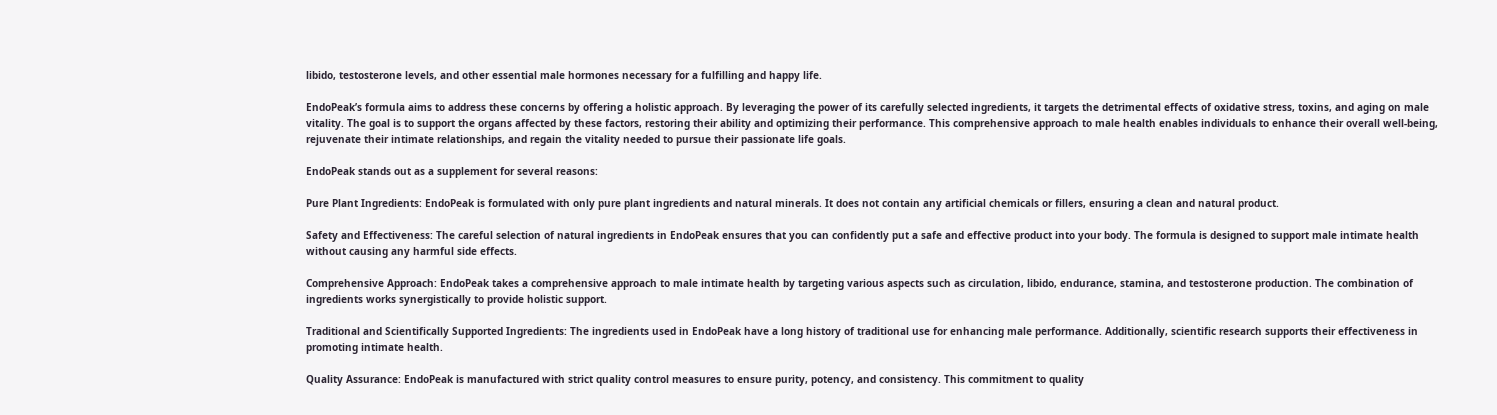libido, testosterone levels, and other essential male hormones necessary for a fulfilling and happy life.

EndoPeak’s formula aims to address these concerns by offering a holistic approach. By leveraging the power of its carefully selected ingredients, it targets the detrimental effects of oxidative stress, toxins, and aging on male vitality. The goal is to support the organs affected by these factors, restoring their ability and optimizing their performance. This comprehensive approach to male health enables individuals to enhance their overall well-being, rejuvenate their intimate relationships, and regain the vitality needed to pursue their passionate life goals.

EndoPeak stands out as a supplement for several reasons:

Pure Plant Ingredients: EndoPeak is formulated with only pure plant ingredients and natural minerals. It does not contain any artificial chemicals or fillers, ensuring a clean and natural product.

Safety and Effectiveness: The careful selection of natural ingredients in EndoPeak ensures that you can confidently put a safe and effective product into your body. The formula is designed to support male intimate health without causing any harmful side effects.

Comprehensive Approach: EndoPeak takes a comprehensive approach to male intimate health by targeting various aspects such as circulation, libido, endurance, stamina, and testosterone production. The combination of ingredients works synergistically to provide holistic support.

Traditional and Scientifically Supported Ingredients: The ingredients used in EndoPeak have a long history of traditional use for enhancing male performance. Additionally, scientific research supports their effectiveness in promoting intimate health.

Quality Assurance: EndoPeak is manufactured with strict quality control measures to ensure purity, potency, and consistency. This commitment to quality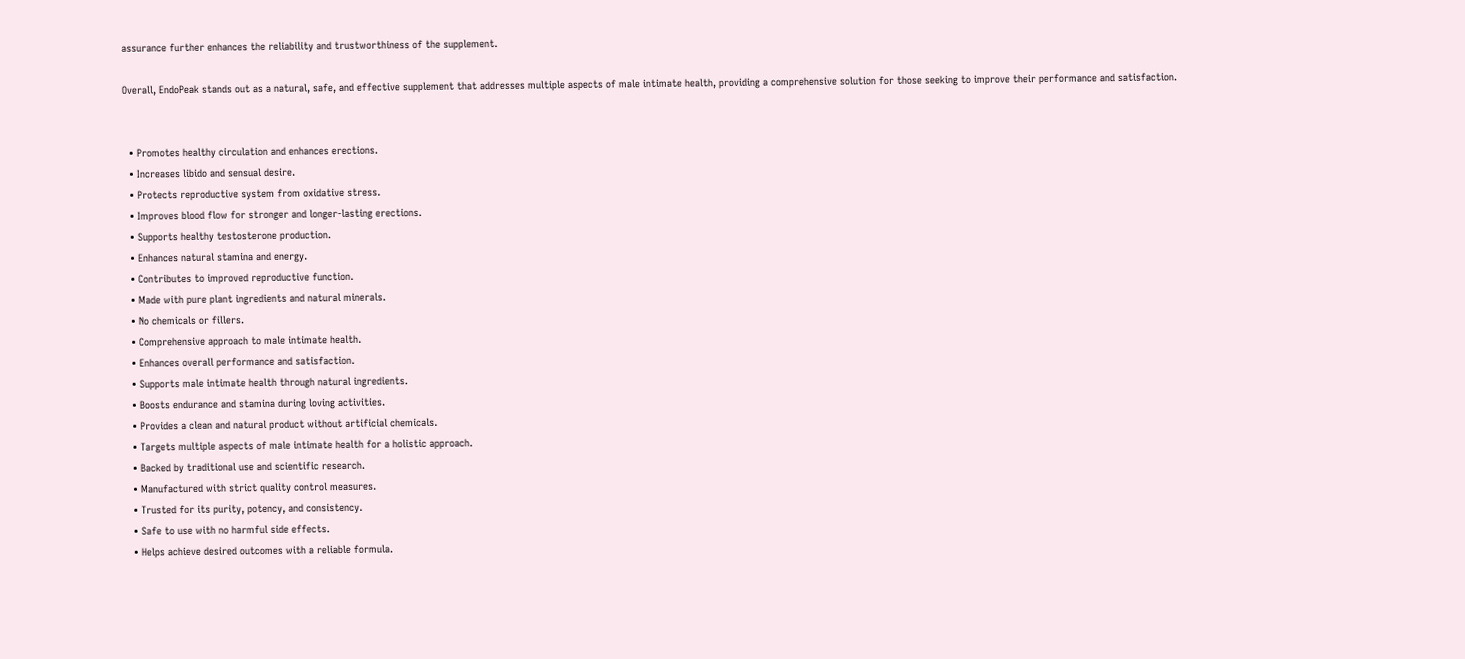assurance further enhances the reliability and trustworthiness of the supplement.

Overall, EndoPeak stands out as a natural, safe, and effective supplement that addresses multiple aspects of male intimate health, providing a comprehensive solution for those seeking to improve their performance and satisfaction.


  • Promotes healthy circulation and enhances erections.
  • Increases libido and sensual desire.
  • Protects reproductive system from oxidative stress.
  • Improves blood flow for stronger and longer-lasting erections.
  • Supports healthy testosterone production.
  • Enhances natural stamina and energy.
  • Contributes to improved reproductive function.
  • Made with pure plant ingredients and natural minerals.
  • No chemicals or fillers.
  • Comprehensive approach to male intimate health.
  • Enhances overall performance and satisfaction.
  • Supports male intimate health through natural ingredients.
  • Boosts endurance and stamina during loving activities.
  • Provides a clean and natural product without artificial chemicals.
  • Targets multiple aspects of male intimate health for a holistic approach.
  • Backed by traditional use and scientific research.
  • Manufactured with strict quality control measures.
  • Trusted for its purity, potency, and consistency.
  • Safe to use with no harmful side effects.
  • Helps achieve desired outcomes with a reliable formula.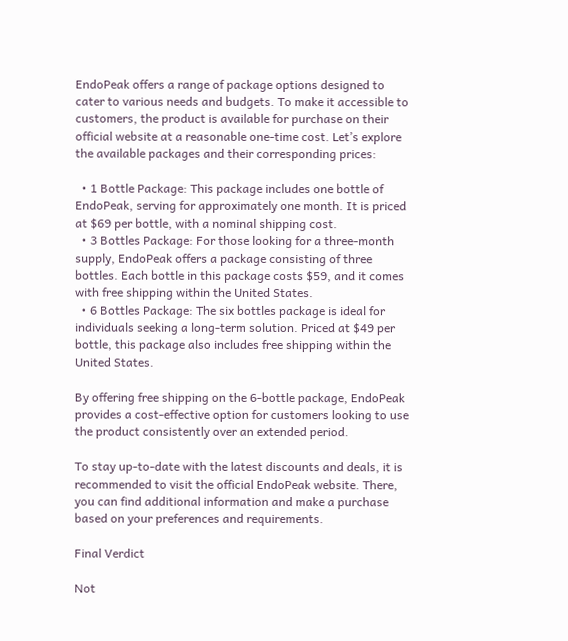EndoPeak offers a range of package options designed to cater to various needs and budgets. To make it accessible to customers, the product is available for purchase on their official website at a reasonable one-time cost. Let’s explore the available packages and their corresponding prices:

  • 1 Bottle Package: This package includes one bottle of EndoPeak, serving for approximately one month. It is priced at $69 per bottle, with a nominal shipping cost.
  • 3 Bottles Package: For those looking for a three-month supply, EndoPeak offers a package consisting of three bottles. Each bottle in this package costs $59, and it comes with free shipping within the United States.
  • 6 Bottles Package: The six bottles package is ideal for individuals seeking a long-term solution. Priced at $49 per bottle, this package also includes free shipping within the United States.

By offering free shipping on the 6-bottle package, EndoPeak provides a cost-effective option for customers looking to use the product consistently over an extended period.

To stay up-to-date with the latest discounts and deals, it is recommended to visit the official EndoPeak website. There, you can find additional information and make a purchase based on your preferences and requirements.

Final Verdict

Not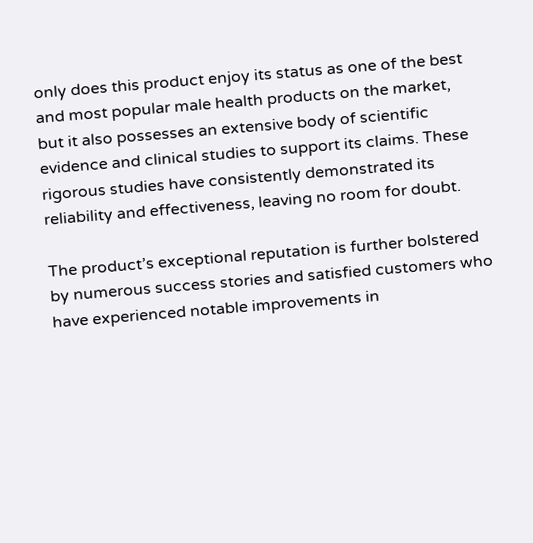only does this product enjoy its status as one of the best and most popular male health products on the market, but it also possesses an extensive body of scientific evidence and clinical studies to support its claims. These rigorous studies have consistently demonstrated its reliability and effectiveness, leaving no room for doubt.

The product’s exceptional reputation is further bolstered by numerous success stories and satisfied customers who have experienced notable improvements in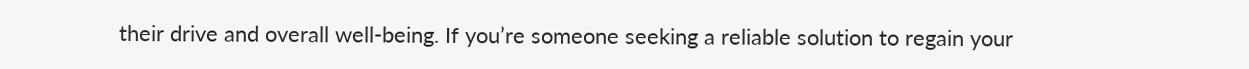their drive and overall well-being. If you’re someone seeking a reliable solution to regain your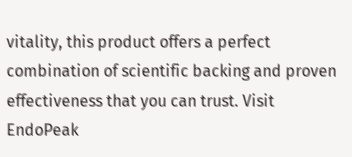vitality, this product offers a perfect combination of scientific backing and proven effectiveness that you can trust. Visit EndoPeak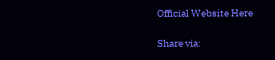Official Website Here

Share via: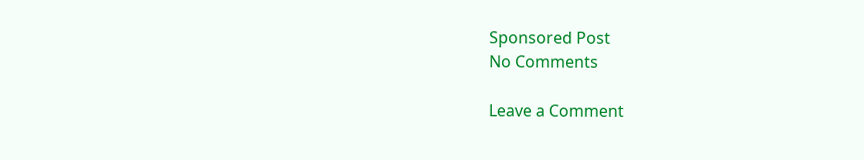Sponsored Post
No Comments

Leave a Comment